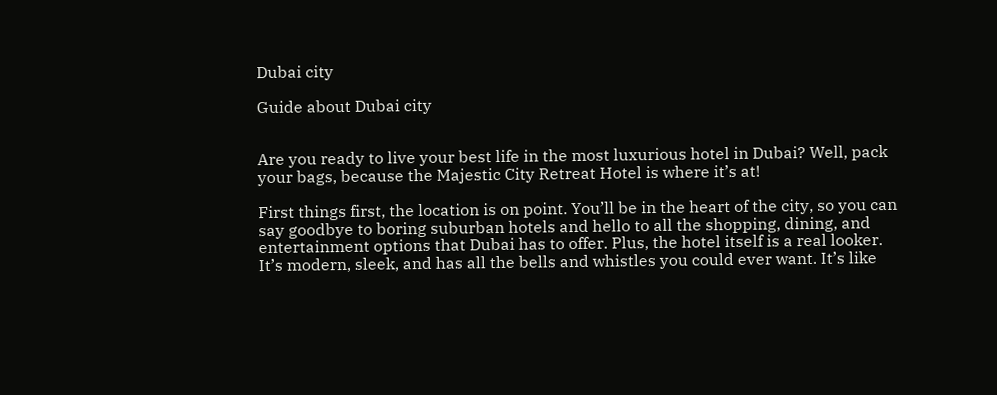Dubai city

Guide about Dubai city


Are you ready to live your best life in the most luxurious hotel in Dubai? Well, pack your bags, because the Majestic City Retreat Hotel is where it’s at!

First things first, the location is on point. You’ll be in the heart of the city, so you can say goodbye to boring suburban hotels and hello to all the shopping, dining, and entertainment options that Dubai has to offer. Plus, the hotel itself is a real looker. It’s modern, sleek, and has all the bells and whistles you could ever want. It’s like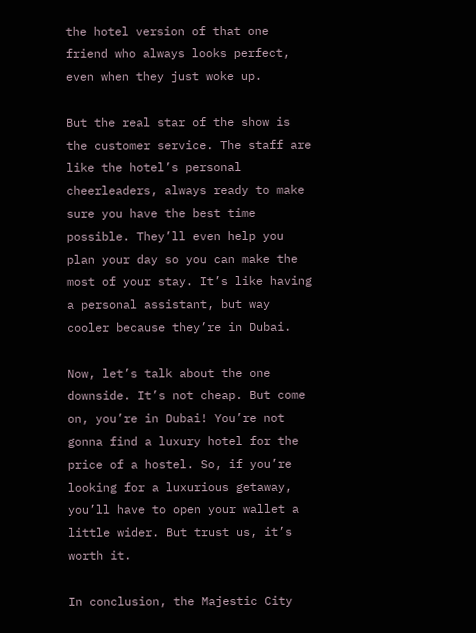the hotel version of that one friend who always looks perfect, even when they just woke up.

But the real star of the show is the customer service. The staff are like the hotel’s personal cheerleaders, always ready to make sure you have the best time possible. They’ll even help you plan your day so you can make the most of your stay. It’s like having a personal assistant, but way cooler because they’re in Dubai.

Now, let’s talk about the one downside. It’s not cheap. But come on, you’re in Dubai! You’re not gonna find a luxury hotel for the price of a hostel. So, if you’re looking for a luxurious getaway, you’ll have to open your wallet a little wider. But trust us, it’s worth it.

In conclusion, the Majestic City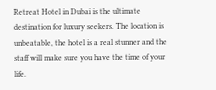Retreat Hotel in Dubai is the ultimate destination for luxury seekers. The location is unbeatable, the hotel is a real stunner and the staff will make sure you have the time of your life.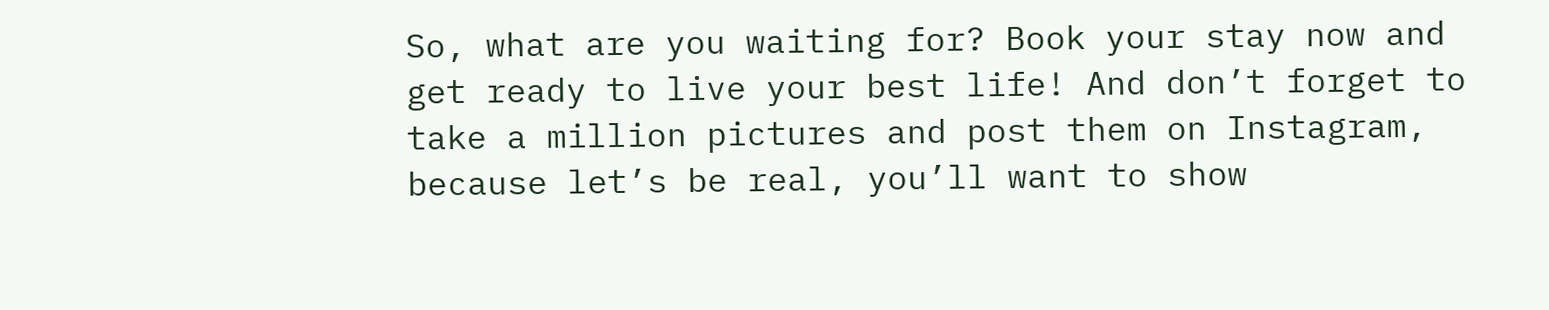So, what are you waiting for? Book your stay now and get ready to live your best life! And don’t forget to take a million pictures and post them on Instagram, because let’s be real, you’ll want to show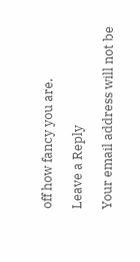off how fancy you are.

Leave a Reply

Your email address will not be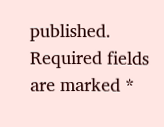published. Required fields are marked *